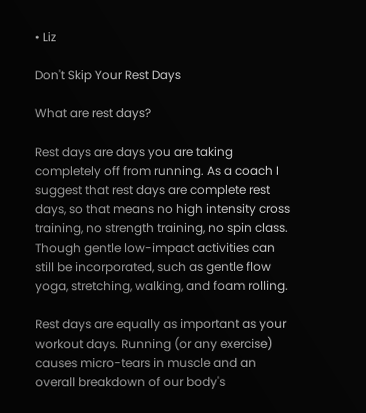• Liz

Don't Skip Your Rest Days

What are rest days?

Rest days are days you are taking completely off from running. As a coach I suggest that rest days are complete rest days, so that means no high intensity cross training, no strength training, no spin class. Though gentle low-impact activities can still be incorporated, such as gentle flow yoga, stretching, walking, and foam rolling.

Rest days are equally as important as your workout days. Running (or any exercise) causes micro-tears in muscle and an overall breakdown of our body's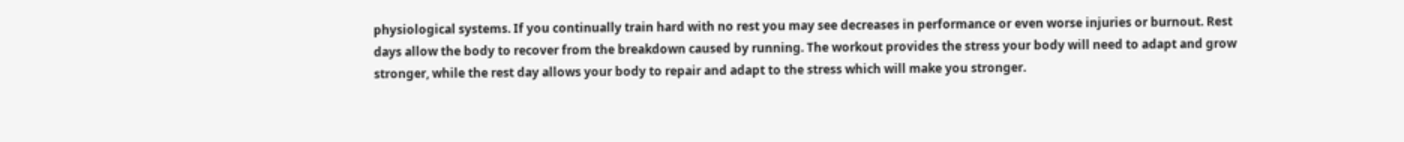physiological systems. If you continually train hard with no rest you may see decreases in performance or even worse injuries or burnout. Rest days allow the body to recover from the breakdown caused by running. The workout provides the stress your body will need to adapt and grow stronger, while the rest day allows your body to repair and adapt to the stress which will make you stronger.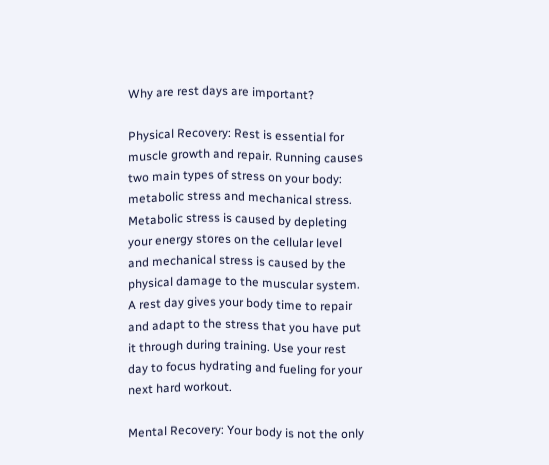Why are rest days are important?

Physical Recovery: Rest is essential for muscle growth and repair. Running causes two main types of stress on your body: metabolic stress and mechanical stress. Metabolic stress is caused by depleting your energy stores on the cellular level and mechanical stress is caused by the physical damage to the muscular system. A rest day gives your body time to repair and adapt to the stress that you have put it through during training. Use your rest day to focus hydrating and fueling for your next hard workout.

Mental Recovery: Your body is not the only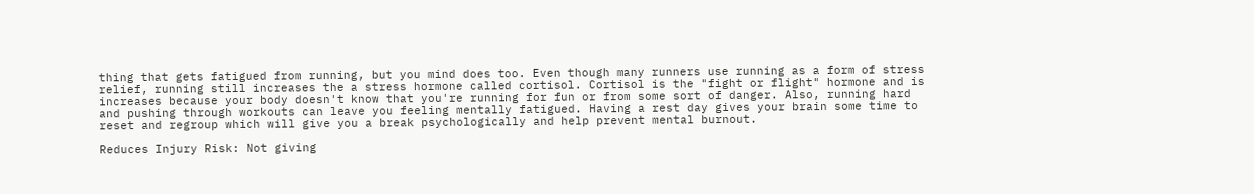thing that gets fatigued from running, but you mind does too. Even though many runners use running as a form of stress relief, running still increases the a stress hormone called cortisol. Cortisol is the "fight or flight" hormone and is increases because your body doesn't know that you're running for fun or from some sort of danger. Also, running hard and pushing through workouts can leave you feeling mentally fatigued. Having a rest day gives your brain some time to reset and regroup which will give you a break psychologically and help prevent mental burnout.

Reduces Injury Risk: Not giving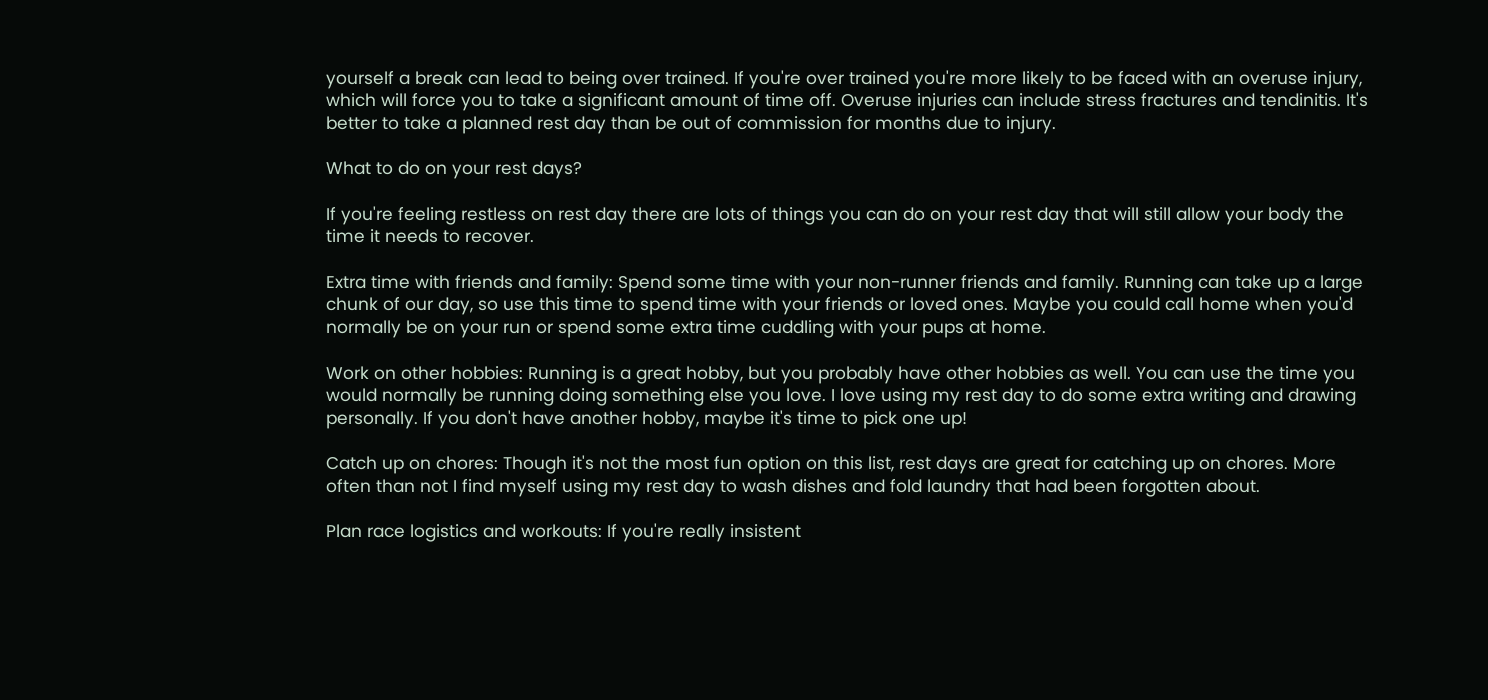yourself a break can lead to being over trained. If you're over trained you're more likely to be faced with an overuse injury, which will force you to take a significant amount of time off. Overuse injuries can include stress fractures and tendinitis. It's better to take a planned rest day than be out of commission for months due to injury.

What to do on your rest days?

If you're feeling restless on rest day there are lots of things you can do on your rest day that will still allow your body the time it needs to recover.

Extra time with friends and family: Spend some time with your non-runner friends and family. Running can take up a large chunk of our day, so use this time to spend time with your friends or loved ones. Maybe you could call home when you'd normally be on your run or spend some extra time cuddling with your pups at home.

Work on other hobbies: Running is a great hobby, but you probably have other hobbies as well. You can use the time you would normally be running doing something else you love. I love using my rest day to do some extra writing and drawing personally. If you don't have another hobby, maybe it's time to pick one up!

Catch up on chores: Though it's not the most fun option on this list, rest days are great for catching up on chores. More often than not I find myself using my rest day to wash dishes and fold laundry that had been forgotten about.

Plan race logistics and workouts: If you're really insistent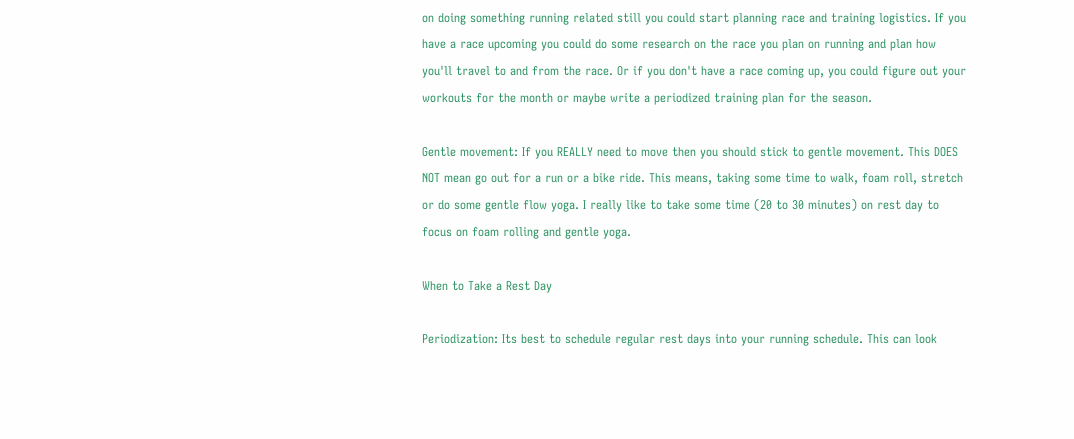on doing something running related still you could start planning race and training logistics. If you have a race upcoming you could do some research on the race you plan on running and plan how you'll travel to and from the race. Or if you don't have a race coming up, you could figure out your workouts for the month or maybe write a periodized training plan for the season.

Gentle movement: If you REALLY need to move then you should stick to gentle movement. This DOES NOT mean go out for a run or a bike ride. This means, taking some time to walk, foam roll, stretch or do some gentle flow yoga. I really like to take some time (20 to 30 minutes) on rest day to focus on foam rolling and gentle yoga.

When to Take a Rest Day

Periodization: Its best to schedule regular rest days into your running schedule. This can look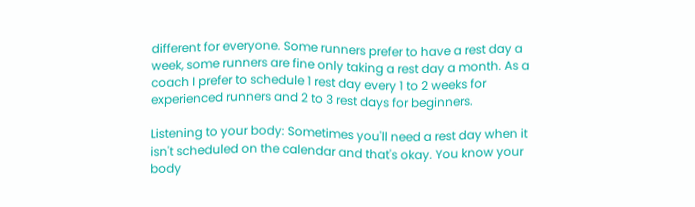different for everyone. Some runners prefer to have a rest day a week, some runners are fine only taking a rest day a month. As a coach I prefer to schedule 1 rest day every 1 to 2 weeks for experienced runners and 2 to 3 rest days for beginners.

Listening to your body: Sometimes you'll need a rest day when it isn't scheduled on the calendar and that's okay. You know your body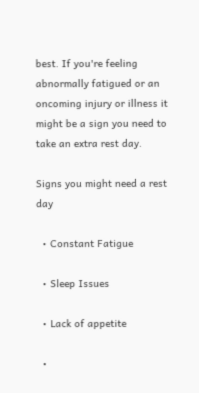best. If you're feeling abnormally fatigued or an oncoming injury or illness it might be a sign you need to take an extra rest day.

Signs you might need a rest day

  • Constant Fatigue

  • Sleep Issues

  • Lack of appetite

  •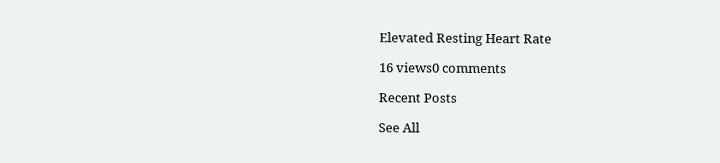Elevated Resting Heart Rate

16 views0 comments

Recent Posts

See All